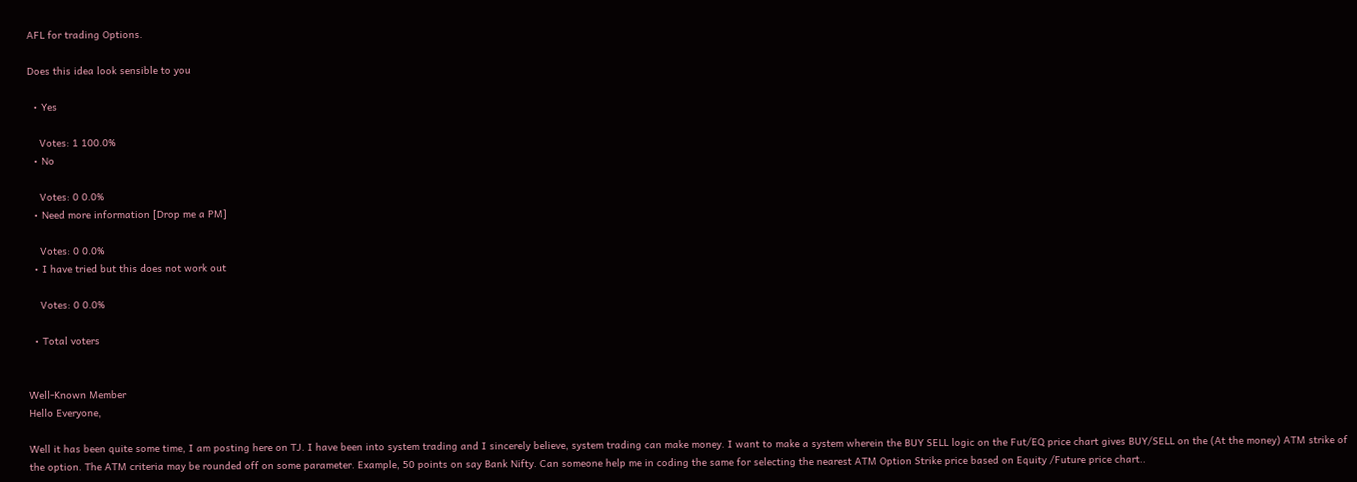AFL for trading Options.

Does this idea look sensible to you

  • Yes

    Votes: 1 100.0%
  • No

    Votes: 0 0.0%
  • Need more information [Drop me a PM]

    Votes: 0 0.0%
  • I have tried but this does not work out

    Votes: 0 0.0%

  • Total voters


Well-Known Member
Hello Everyone,

Well it has been quite some time, I am posting here on TJ. I have been into system trading and I sincerely believe, system trading can make money. I want to make a system wherein the BUY SELL logic on the Fut/EQ price chart gives BUY/SELL on the (At the money) ATM strike of the option. The ATM criteria may be rounded off on some parameter. Example, 50 points on say Bank Nifty. Can someone help me in coding the same for selecting the nearest ATM Option Strike price based on Equity /Future price chart..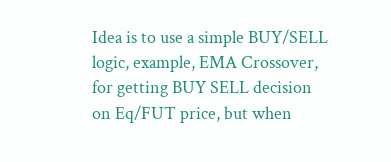Idea is to use a simple BUY/SELL logic, example, EMA Crossover, for getting BUY SELL decision on Eq/FUT price, but when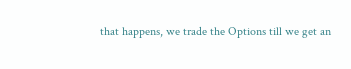that happens, we trade the Options till we get an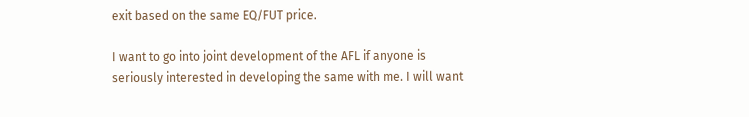exit based on the same EQ/FUT price.

I want to go into joint development of the AFL if anyone is seriously interested in developing the same with me. I will want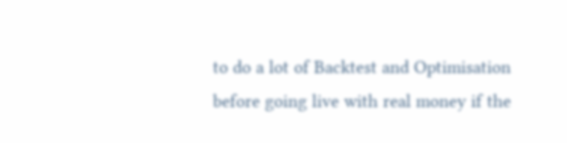to do a lot of Backtest and Optimisation before going live with real money if the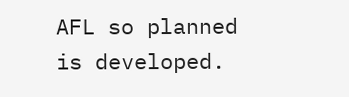AFL so planned is developed.